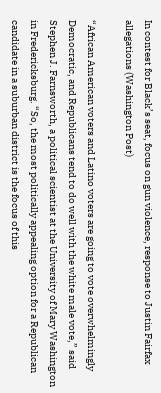In contest for Black’s seat, focus on gun violence, response to Justin Fairfax allegations (Washington Post)

“African American voters and Latino voters are going to vote overwhelmingly Democratic, and Republicans tend to do well with the white male vote,” said Stephen J. Farnsworth, a political scientist at the University of Mary Washington in Fredericksburg. “So, the most politically appealing option for a Republican candidate in a suburban district is the focus of this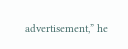advertisement,” he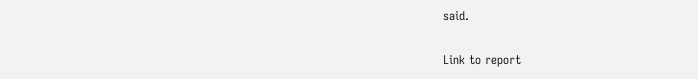said.

Link to report